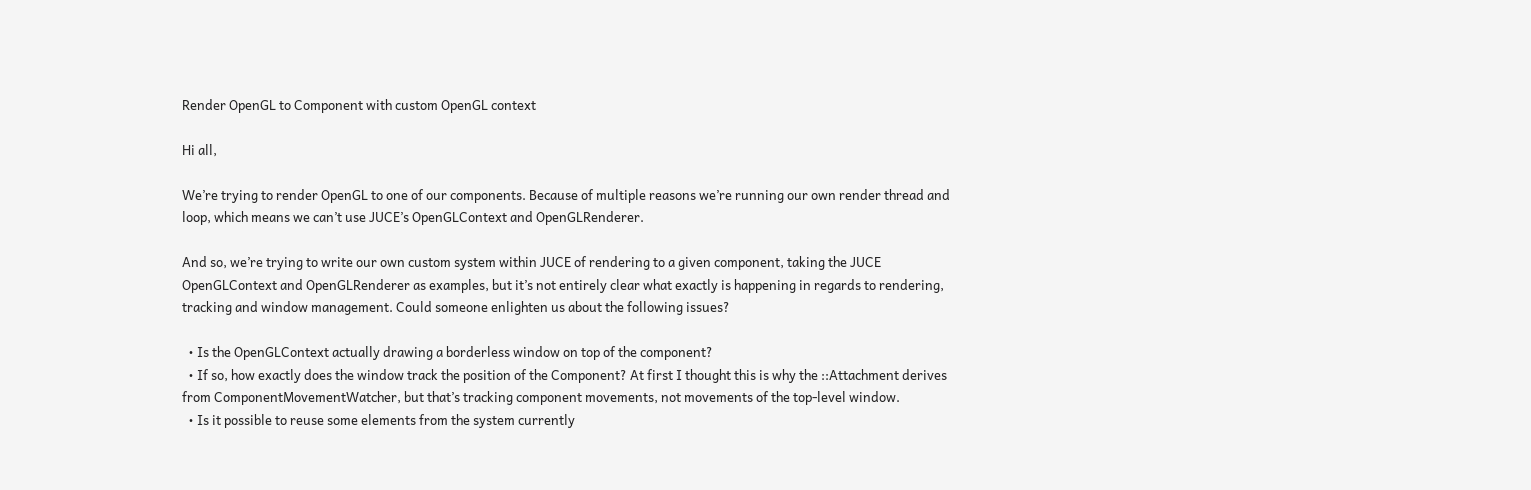Render OpenGL to Component with custom OpenGL context

Hi all,

We’re trying to render OpenGL to one of our components. Because of multiple reasons we’re running our own render thread and loop, which means we can’t use JUCE’s OpenGLContext and OpenGLRenderer.

And so, we’re trying to write our own custom system within JUCE of rendering to a given component, taking the JUCE OpenGLContext and OpenGLRenderer as examples, but it’s not entirely clear what exactly is happening in regards to rendering, tracking and window management. Could someone enlighten us about the following issues?

  • Is the OpenGLContext actually drawing a borderless window on top of the component?
  • If so, how exactly does the window track the position of the Component? At first I thought this is why the ::Attachment derives from ComponentMovementWatcher, but that’s tracking component movements, not movements of the top-level window.
  • Is it possible to reuse some elements from the system currently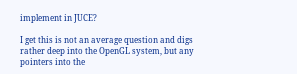implement in JUCE?

I get this is not an average question and digs rather deep into the OpenGL system, but any pointers into the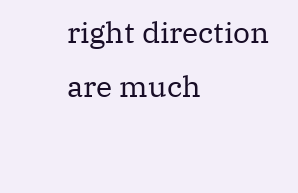right direction are much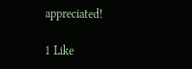appreciated!

1 Like